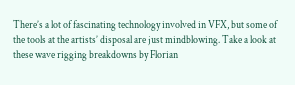There’s a lot of fascinating technology involved in VFX, but some of the tools at the artists’ disposal are just mindblowing. Take a look at these wave rigging breakdowns by Florian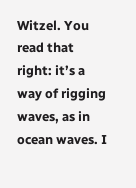Witzel. You read that right: it’s a way of rigging waves, as in ocean waves. I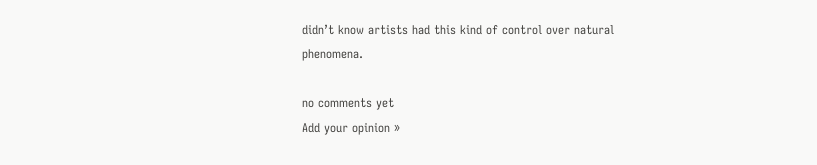didn’t know artists had this kind of control over natural phenomena.

no comments yet
Add your opinion »